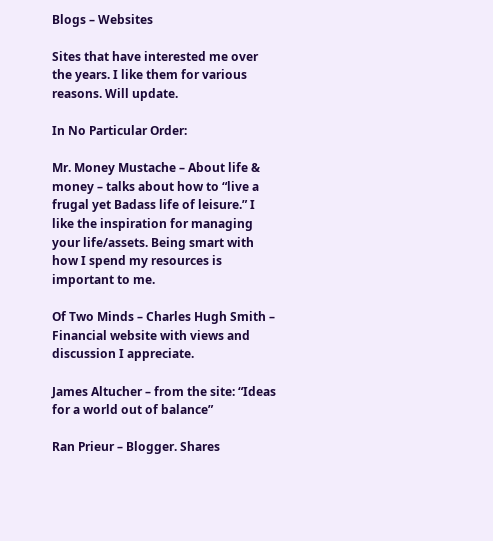Blogs – Websites

Sites that have interested me over the years. I like them for various reasons. Will update.

In No Particular Order:

Mr. Money Mustache – About life & money – talks about how to “live a frugal yet Badass life of leisure.” I like the inspiration for managing your life/assets. Being smart with how I spend my resources is important to me.

Of Two Minds – Charles Hugh Smith – Financial website with views and discussion I appreciate.

James Altucher – from the site: “Ideas for a world out of balance”

Ran Prieur – Blogger. Shares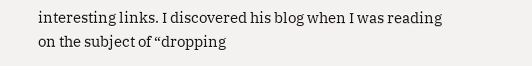interesting links. I discovered his blog when I was reading on the subject of “dropping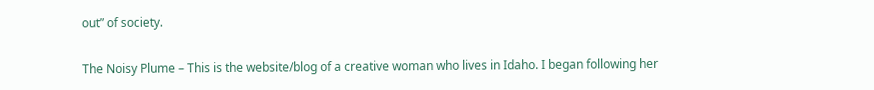out” of society.

The Noisy Plume – This is the website/blog of a creative woman who lives in Idaho. I began following her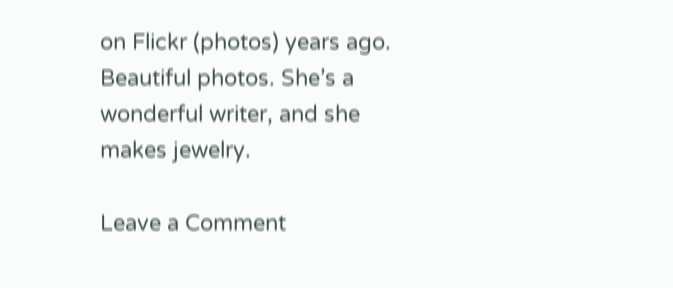on Flickr (photos) years ago. Beautiful photos. She’s a wonderful writer, and she makes jewelry.

Leave a Comment